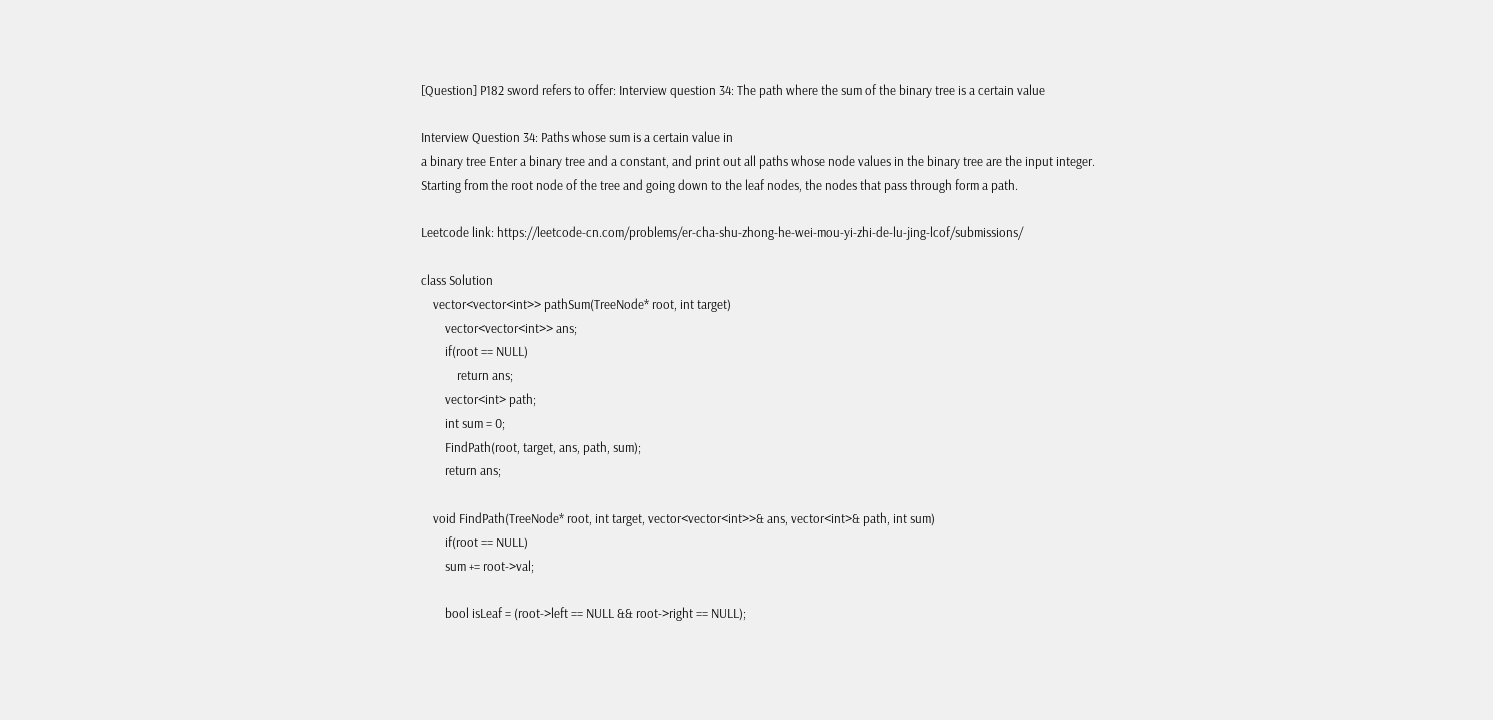[Question] P182 sword refers to offer: Interview question 34: The path where the sum of the binary tree is a certain value

Interview Question 34: Paths whose sum is a certain value in
a binary tree Enter a binary tree and a constant, and print out all paths whose node values in the binary tree are the input integer.
Starting from the root node of the tree and going down to the leaf nodes, the nodes that pass through form a path.

Leetcode link: https://leetcode-cn.com/problems/er-cha-shu-zhong-he-wei-mou-yi-zhi-de-lu-jing-lcof/submissions/

class Solution
    vector<vector<int>> pathSum(TreeNode* root, int target)
        vector<vector<int>> ans;
        if(root == NULL)
            return ans;
        vector<int> path;
        int sum = 0;
        FindPath(root, target, ans, path, sum);
        return ans;

    void FindPath(TreeNode* root, int target, vector<vector<int>>& ans, vector<int>& path, int sum)
        if(root == NULL)
        sum += root->val;

        bool isLeaf = (root->left == NULL && root->right == NULL);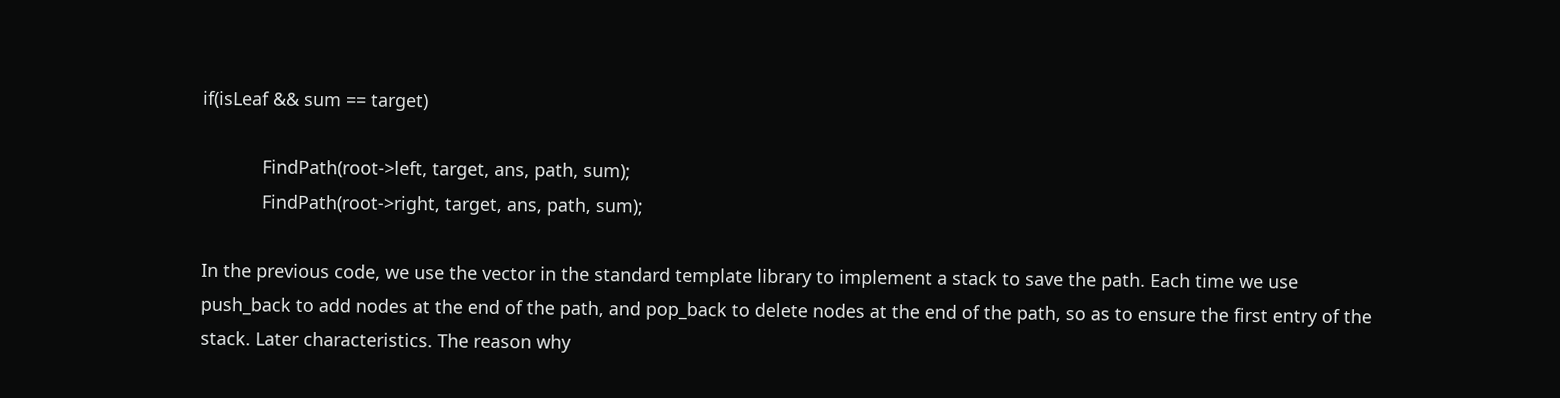if(isLeaf && sum == target)

            FindPath(root->left, target, ans, path, sum);
            FindPath(root->right, target, ans, path, sum);

In the previous code, we use the vector in the standard template library to implement a stack to save the path. Each time we use push_back to add nodes at the end of the path, and pop_back to delete nodes at the end of the path, so as to ensure the first entry of the stack. Later characteristics. The reason why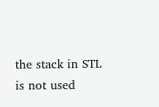the stack in STL is not used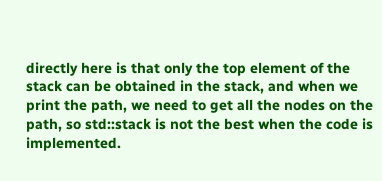directly here is that only the top element of the stack can be obtained in the stack, and when we print the path, we need to get all the nodes on the path, so std::stack is not the best when the code is implemented.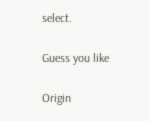select.

Guess you like

Origin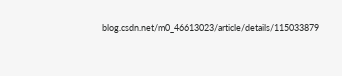blog.csdn.net/m0_46613023/article/details/115033879